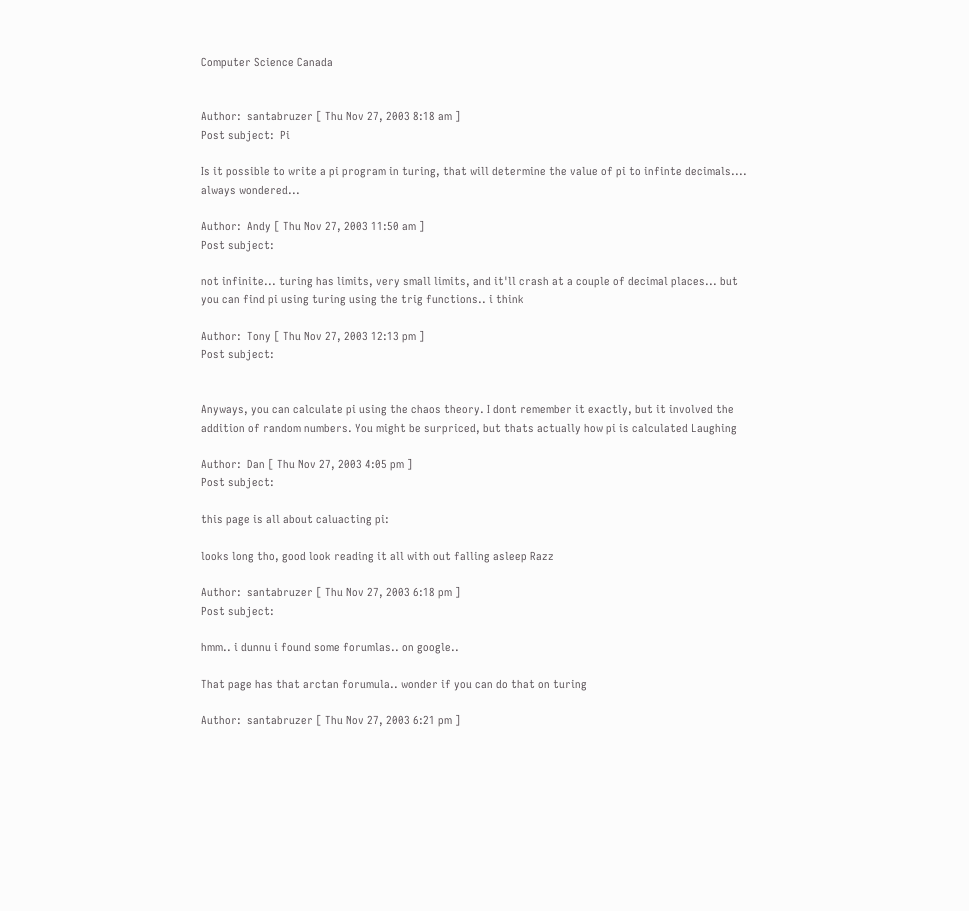Computer Science Canada


Author:  santabruzer [ Thu Nov 27, 2003 8:18 am ]
Post subject:  Pi

Is it possible to write a pi program in turing, that will determine the value of pi to infinte decimals.... always wondered...

Author:  Andy [ Thu Nov 27, 2003 11:50 am ]
Post subject:

not infinite... turing has limits, very small limits, and it'll crash at a couple of decimal places... but you can find pi using turing using the trig functions.. i think

Author:  Tony [ Thu Nov 27, 2003 12:13 pm ]
Post subject:


Anyways, you can calculate pi using the chaos theory. I dont remember it exactly, but it involved the addition of random numbers. You might be surpriced, but thats actually how pi is calculated Laughing

Author:  Dan [ Thu Nov 27, 2003 4:05 pm ]
Post subject:

this page is all about caluacting pi:

looks long tho, good look reading it all with out falling asleep Razz

Author:  santabruzer [ Thu Nov 27, 2003 6:18 pm ]
Post subject:

hmm.. i dunnu i found some forumlas.. on google..

That page has that arctan forumula.. wonder if you can do that on turing

Author:  santabruzer [ Thu Nov 27, 2003 6:21 pm ]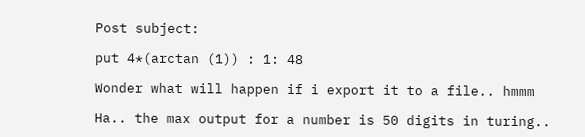Post subject:

put 4*(arctan (1)) : 1: 48

Wonder what will happen if i export it to a file.. hmmm

Ha.. the max output for a number is 50 digits in turing..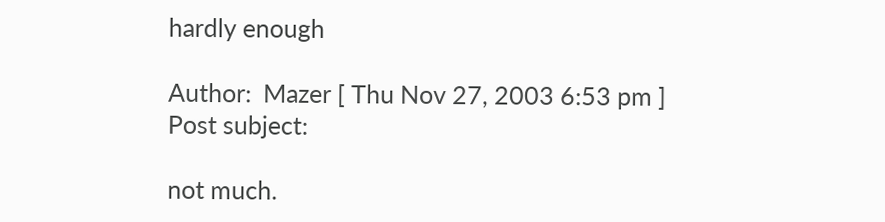hardly enough

Author:  Mazer [ Thu Nov 27, 2003 6:53 pm ]
Post subject:

not much.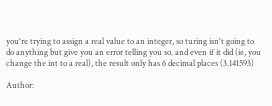you're trying to assign a real value to an integer, so turing isn't going to do anything but give you an error telling you so. and even if it did (ie, you change the int to a real), the result only has 6 decimal places (3.141593)

Author: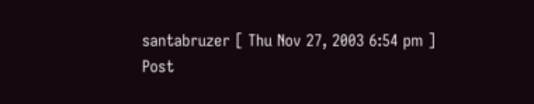santabruzer [ Thu Nov 27, 2003 6:54 pm ]
Post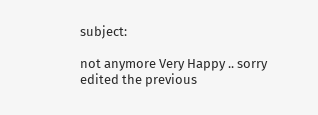subject:

not anymore Very Happy .. sorry edited the previous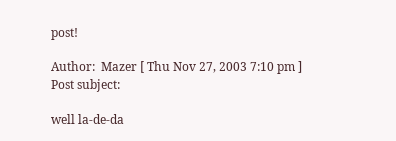post!

Author:  Mazer [ Thu Nov 27, 2003 7:10 pm ]
Post subject:

well la-de-da